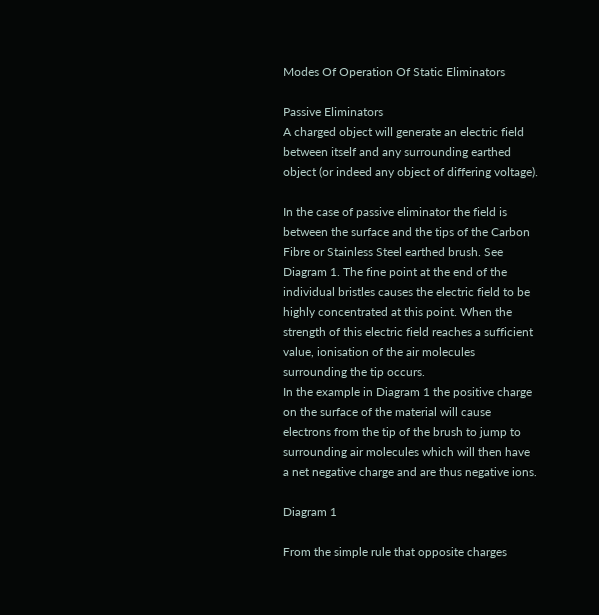Modes Of Operation Of Static Eliminators

Passive Eliminators
A charged object will generate an electric field between itself and any surrounding earthed object (or indeed any object of differing voltage).

In the case of passive eliminator the field is between the surface and the tips of the Carbon Fibre or Stainless Steel earthed brush. See Diagram 1. The fine point at the end of the individual bristles causes the electric field to be highly concentrated at this point. When the strength of this electric field reaches a sufficient value, ionisation of the air molecules surrounding the tip occurs.
In the example in Diagram 1 the positive charge on the surface of the material will cause electrons from the tip of the brush to jump to surrounding air molecules which will then have a net negative charge and are thus negative ions.

Diagram 1

From the simple rule that opposite charges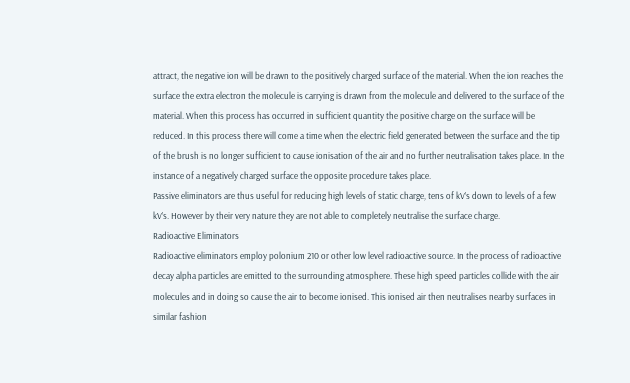attract, the negative ion will be drawn to the positively charged surface of the material. When the ion reaches the surface the extra electron the molecule is carrying is drawn from the molecule and delivered to the surface of the material. When this process has occurred in sufficient quantity the positive charge on the surface will be reduced. In this process there will come a time when the electric field generated between the surface and the tip of the brush is no longer sufficient to cause ionisation of the air and no further neutralisation takes place. In the instance of a negatively charged surface the opposite procedure takes place.
Passive eliminators are thus useful for reducing high levels of static charge, tens of kV’s down to levels of a few kV’s. However by their very nature they are not able to completely neutralise the surface charge.
Radioactive Eliminators
Radioactive eliminators employ polonium 210 or other low level radioactive source. In the process of radioactive decay alpha particles are emitted to the surrounding atmosphere. These high speed particles collide with the air molecules and in doing so cause the air to become ionised. This ionised air then neutralises nearby surfaces in similar fashion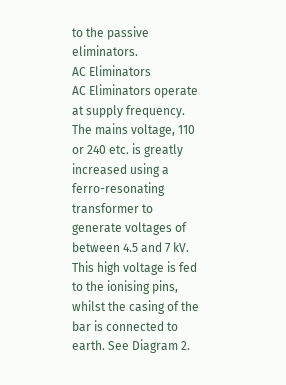to the passive eliminators.
AC Eliminators
AC Eliminators operate at supply frequency. The mains voltage, 110 or 240 etc. is greatly increased using a ferro-resonating transformer to generate voltages of between 4.5 and 7 kV. This high voltage is fed to the ionising pins, whilst the casing of the bar is connected to earth. See Diagram 2.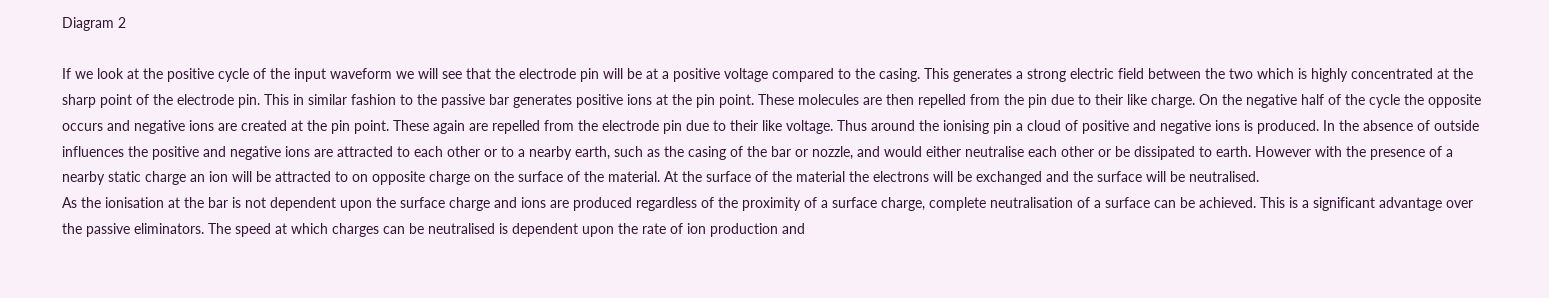Diagram 2

If we look at the positive cycle of the input waveform we will see that the electrode pin will be at a positive voltage compared to the casing. This generates a strong electric field between the two which is highly concentrated at the sharp point of the electrode pin. This in similar fashion to the passive bar generates positive ions at the pin point. These molecules are then repelled from the pin due to their like charge. On the negative half of the cycle the opposite occurs and negative ions are created at the pin point. These again are repelled from the electrode pin due to their like voltage. Thus around the ionising pin a cloud of positive and negative ions is produced. In the absence of outside influences the positive and negative ions are attracted to each other or to a nearby earth, such as the casing of the bar or nozzle, and would either neutralise each other or be dissipated to earth. However with the presence of a nearby static charge an ion will be attracted to on opposite charge on the surface of the material. At the surface of the material the electrons will be exchanged and the surface will be neutralised.
As the ionisation at the bar is not dependent upon the surface charge and ions are produced regardless of the proximity of a surface charge, complete neutralisation of a surface can be achieved. This is a significant advantage over the passive eliminators. The speed at which charges can be neutralised is dependent upon the rate of ion production and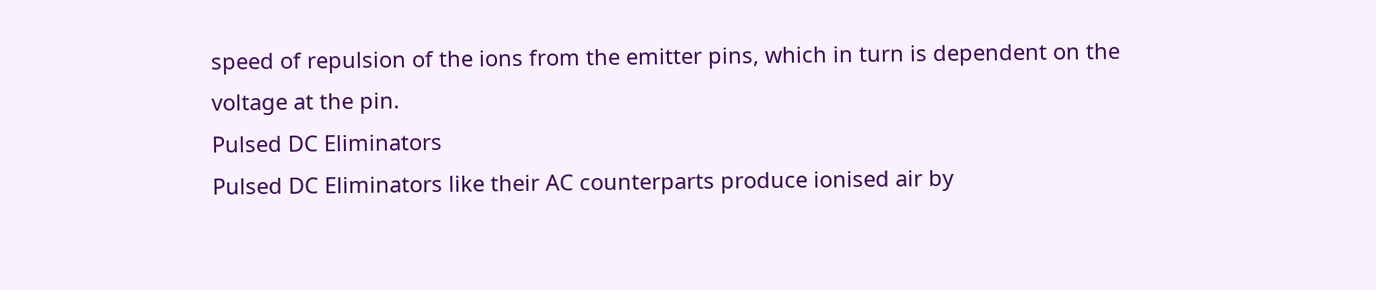speed of repulsion of the ions from the emitter pins, which in turn is dependent on the voltage at the pin.
Pulsed DC Eliminators
Pulsed DC Eliminators like their AC counterparts produce ionised air by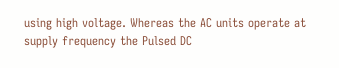using high voltage. Whereas the AC units operate at supply frequency the Pulsed DC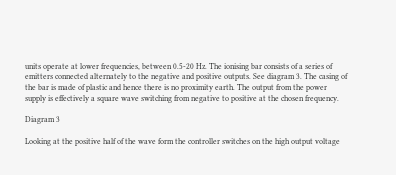units operate at lower frequencies, between 0.5-20 Hz. The ionising bar consists of a series of emitters connected alternately to the negative and positive outputs. See diagram 3. The casing of the bar is made of plastic and hence there is no proximity earth. The output from the power supply is effectively a square wave switching from negative to positive at the chosen frequency.

Diagram 3

Looking at the positive half of the wave form the controller switches on the high output voltage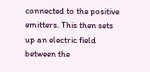connected to the positive emitters. This then sets up an electric field between the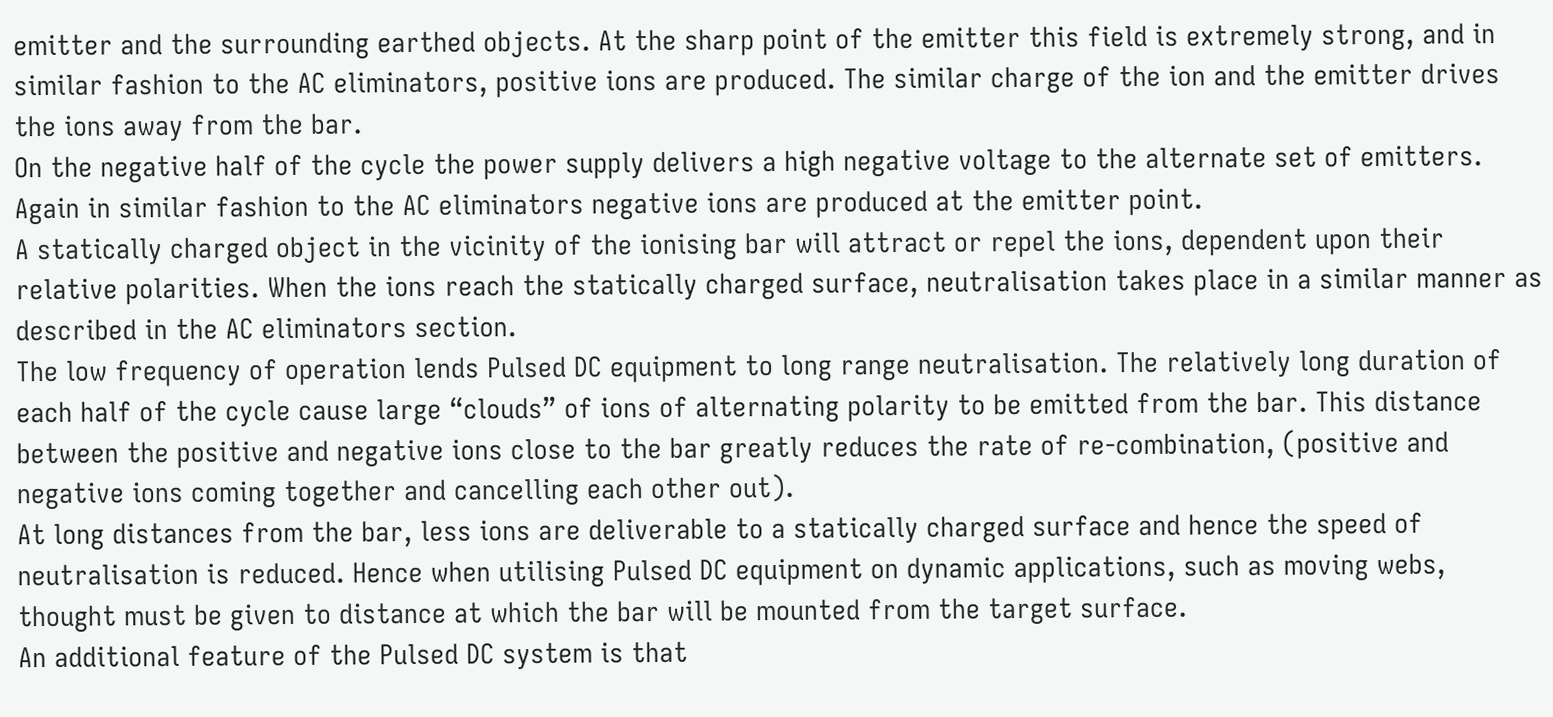emitter and the surrounding earthed objects. At the sharp point of the emitter this field is extremely strong, and in similar fashion to the AC eliminators, positive ions are produced. The similar charge of the ion and the emitter drives the ions away from the bar.
On the negative half of the cycle the power supply delivers a high negative voltage to the alternate set of emitters. Again in similar fashion to the AC eliminators negative ions are produced at the emitter point.
A statically charged object in the vicinity of the ionising bar will attract or repel the ions, dependent upon their relative polarities. When the ions reach the statically charged surface, neutralisation takes place in a similar manner as described in the AC eliminators section.
The low frequency of operation lends Pulsed DC equipment to long range neutralisation. The relatively long duration of each half of the cycle cause large “clouds” of ions of alternating polarity to be emitted from the bar. This distance between the positive and negative ions close to the bar greatly reduces the rate of re-combination, (positive and negative ions coming together and cancelling each other out).
At long distances from the bar, less ions are deliverable to a statically charged surface and hence the speed of neutralisation is reduced. Hence when utilising Pulsed DC equipment on dynamic applications, such as moving webs, thought must be given to distance at which the bar will be mounted from the target surface.
An additional feature of the Pulsed DC system is that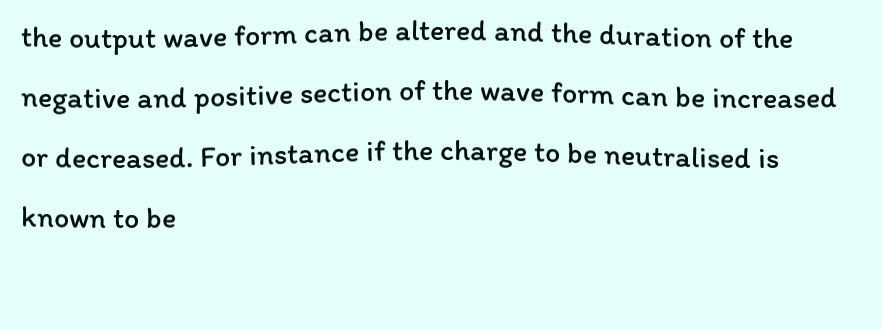the output wave form can be altered and the duration of the negative and positive section of the wave form can be increased or decreased. For instance if the charge to be neutralised is known to be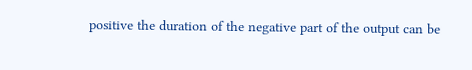positive the duration of the negative part of the output can be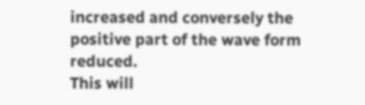increased and conversely the positive part of the wave form reduced.
This will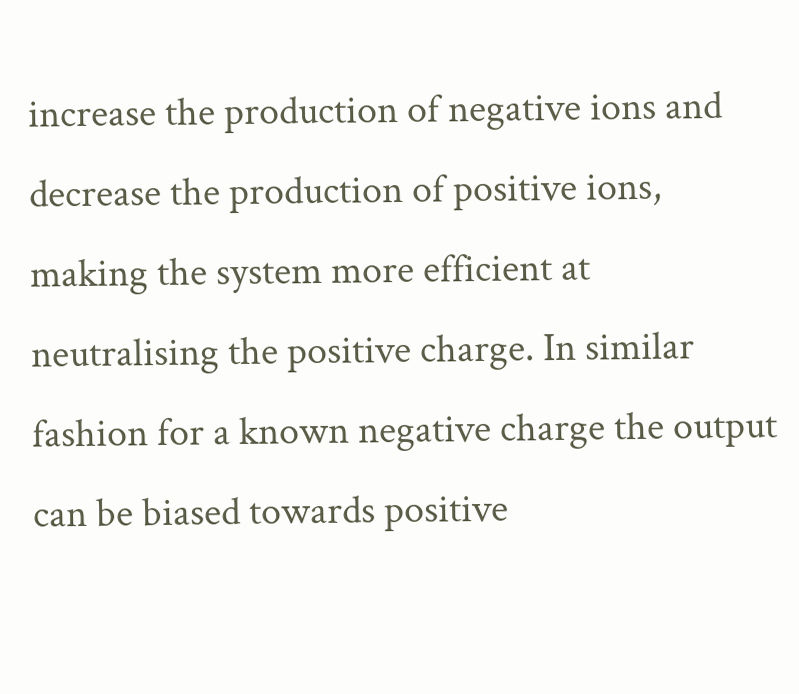increase the production of negative ions and decrease the production of positive ions, making the system more efficient at neutralising the positive charge. In similar fashion for a known negative charge the output can be biased towards positive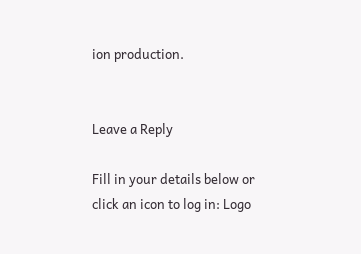ion production.


Leave a Reply

Fill in your details below or click an icon to log in: Logo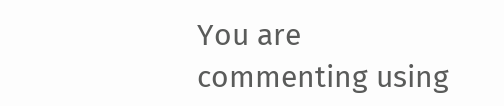You are commenting using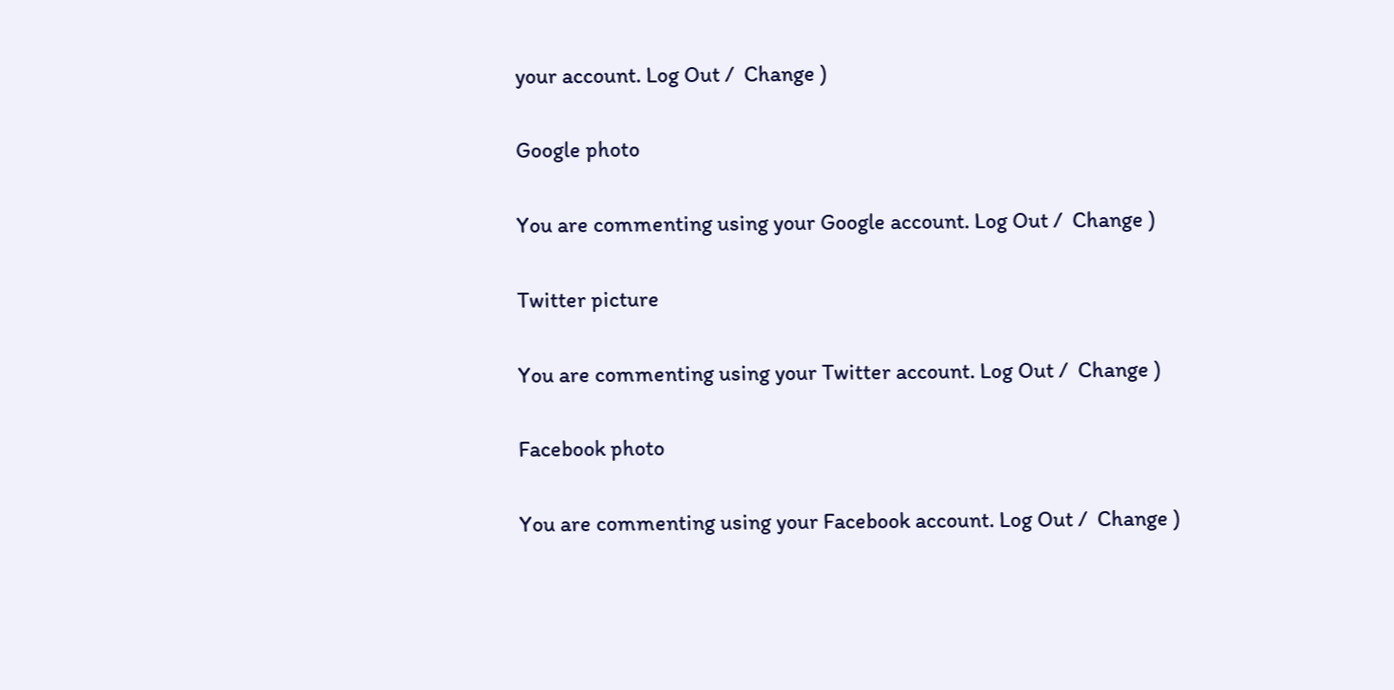your account. Log Out /  Change )

Google photo

You are commenting using your Google account. Log Out /  Change )

Twitter picture

You are commenting using your Twitter account. Log Out /  Change )

Facebook photo

You are commenting using your Facebook account. Log Out /  Change )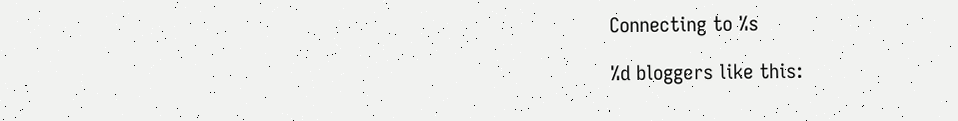Connecting to %s

%d bloggers like this: